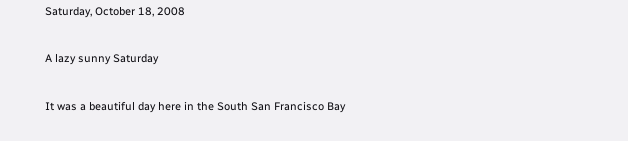Saturday, October 18, 2008

A lazy sunny Saturday

It was a beautiful day here in the South San Francisco Bay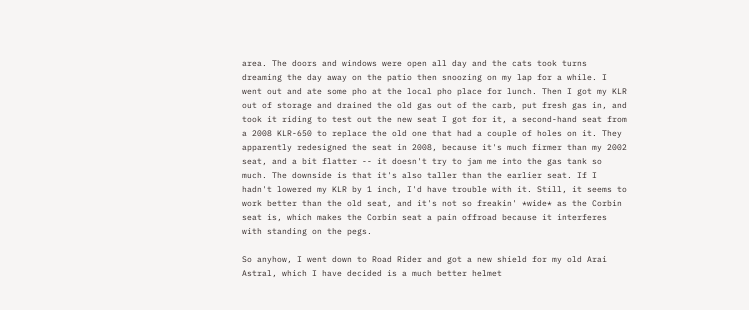area. The doors and windows were open all day and the cats took turns dreaming the day away on the patio then snoozing on my lap for a while. I went out and ate some pho at the local pho place for lunch. Then I got my KLR out of storage and drained the old gas out of the carb, put fresh gas in, and took it riding to test out the new seat I got for it, a second-hand seat from a 2008 KLR-650 to replace the old one that had a couple of holes on it. They apparently redesigned the seat in 2008, because it's much firmer than my 2002 seat, and a bit flatter -- it doesn't try to jam me into the gas tank so much. The downside is that it's also taller than the earlier seat. If I hadn't lowered my KLR by 1 inch, I'd have trouble with it. Still, it seems to work better than the old seat, and it's not so freakin' *wide* as the Corbin seat is, which makes the Corbin seat a pain offroad because it interferes with standing on the pegs.

So anyhow, I went down to Road Rider and got a new shield for my old Arai Astral, which I have decided is a much better helmet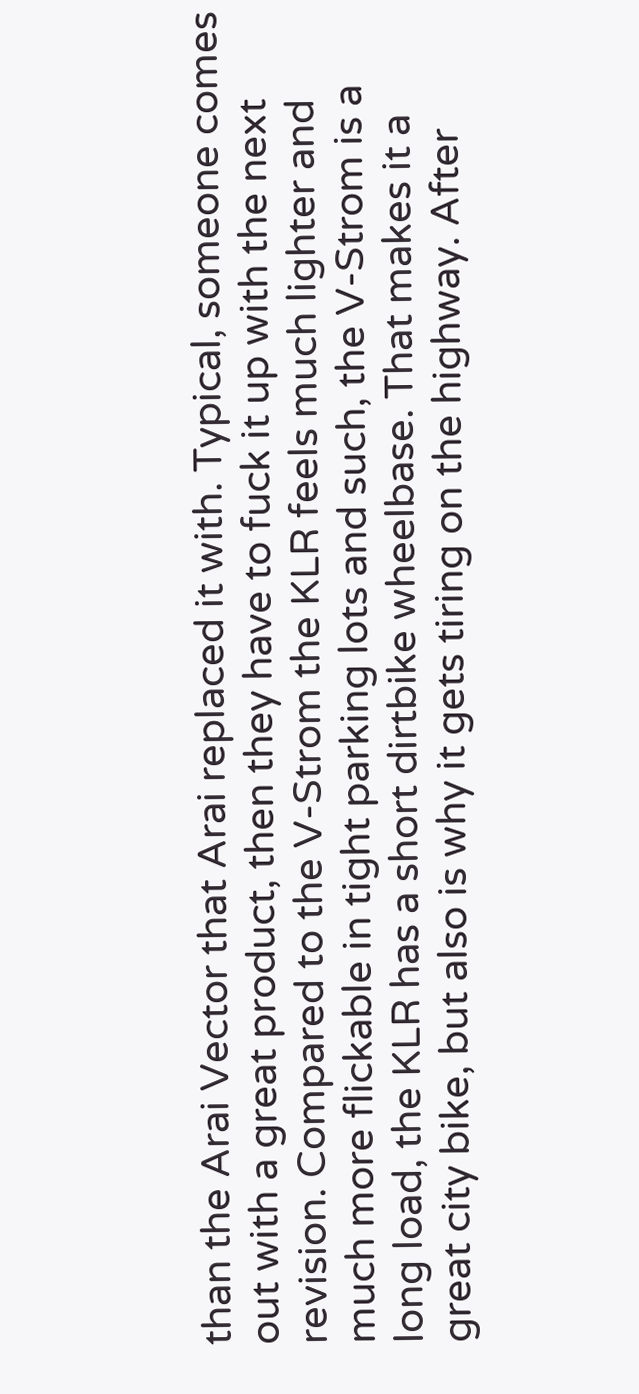than the Arai Vector that Arai replaced it with. Typical, someone comes out with a great product, then they have to fuck it up with the next revision. Compared to the V-Strom the KLR feels much lighter and much more flickable in tight parking lots and such, the V-Strom is a long load, the KLR has a short dirtbike wheelbase. That makes it a great city bike, but also is why it gets tiring on the highway. After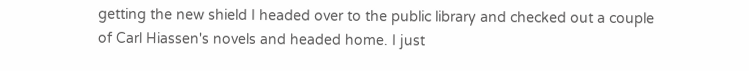getting the new shield I headed over to the public library and checked out a couple of Carl Hiassen's novels and headed home. I just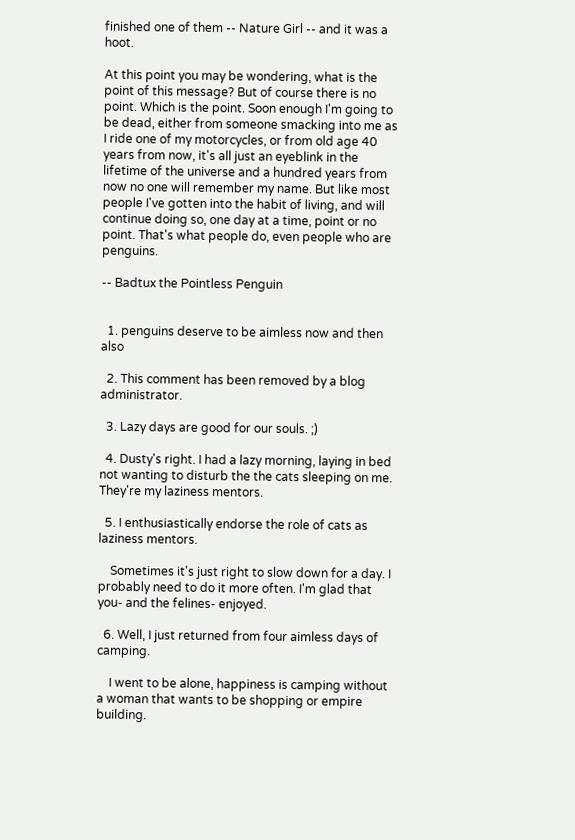finished one of them -- Nature Girl -- and it was a hoot.

At this point you may be wondering, what is the point of this message? But of course there is no point. Which is the point. Soon enough I'm going to be dead, either from someone smacking into me as I ride one of my motorcycles, or from old age 40 years from now, it's all just an eyeblink in the lifetime of the universe and a hundred years from now no one will remember my name. But like most people I've gotten into the habit of living, and will continue doing so, one day at a time, point or no point. That's what people do, even people who are penguins.

-- Badtux the Pointless Penguin


  1. penguins deserve to be aimless now and then also

  2. This comment has been removed by a blog administrator.

  3. Lazy days are good for our souls. ;)

  4. Dusty's right. I had a lazy morning, laying in bed not wanting to disturb the the cats sleeping on me. They're my laziness mentors.

  5. I enthusiastically endorse the role of cats as laziness mentors.

    Sometimes it's just right to slow down for a day. I probably need to do it more often. I'm glad that you- and the felines- enjoyed.

  6. Well, I just returned from four aimless days of camping.

    I went to be alone, happiness is camping without a woman that wants to be shopping or empire building.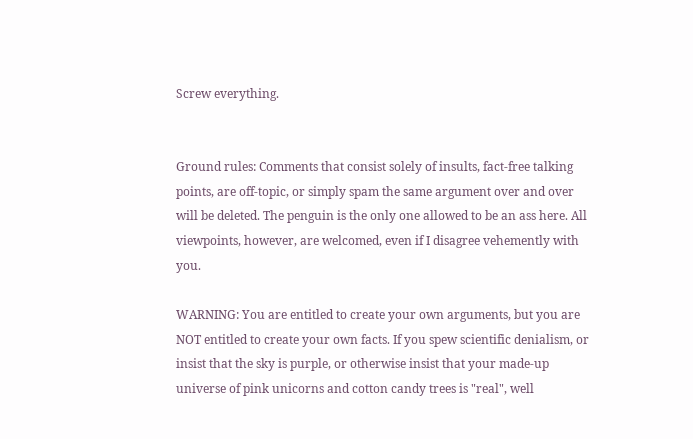Screw everything.


Ground rules: Comments that consist solely of insults, fact-free talking points, are off-topic, or simply spam the same argument over and over will be deleted. The penguin is the only one allowed to be an ass here. All viewpoints, however, are welcomed, even if I disagree vehemently with you.

WARNING: You are entitled to create your own arguments, but you are NOT entitled to create your own facts. If you spew scientific denialism, or insist that the sky is purple, or otherwise insist that your made-up universe of pink unicorns and cotton candy trees is "real", well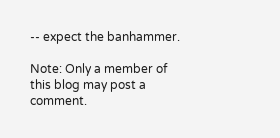-- expect the banhammer.

Note: Only a member of this blog may post a comment.